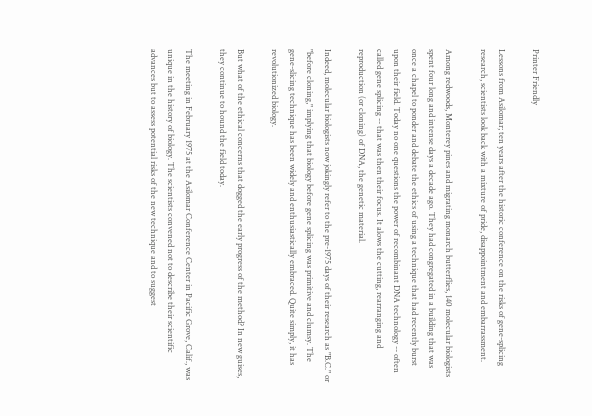Printer Friendly

Lessons from Asilomar; ten years after the historic conference on the risks of gene-splicing research, scientists look back with a mixture of pride, disappointment and embarrassment.

Among redwoods, Monterey pines and migrating monarch butterflies, 140 molecular biologists spent four long and intense days a decade ago. They had congregated in a building that was once a chapel to ponder and debate the ethics of using a technique that had recently burst upon their field. Today no one questions the power of recombinant DNA technology -- often called gene splicing -- that was then their focus. It alows the cutting, rearranging and reproduction (or cloning) of DNA, the genetic material.

Indeed, molecular biologists now jokingly refer to the pre-1975 days of their research as "B.C." or "before cloning," implying that biology before gene splicing was primitive and clumsy. The gene-slicing technique has been widely and enthusiastically embraced. Quite simply, it has revolutionized biology.

But what of the ethical concerns that dogged the early progress of the method? In new guises, they continue to hound the field today.

The meeting in February 1975 at the Asilomar Conference Center in Pacific Grove, Calif., was unique in the history of biology. The scientists convened not to describe their scientific advances but to assess potential risks of the new technique and to suggest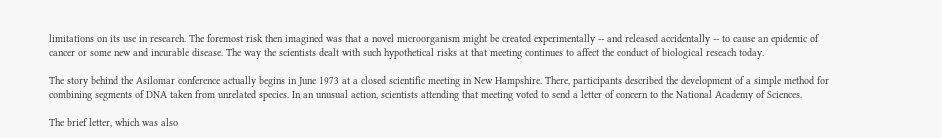limitations on its use in research. The foremost risk then imagined was that a novel microorganism might be created experimentally -- and released accidentally -- to cause an epidemic of cancer or some new and incurable disease. The way the scientists dealt with such hypothetical risks at that meeting continues to affect the conduct of biological reseach today.

The story behind the Asilomar conference actually begins in June 1973 at a closed scientific meeting in New Hampshire. There, participants described the development of a simple method for combining segments of DNA taken from unrelated species. In an unusual action, scientists attending that meeting voted to send a letter of concern to the National Academy of Sciences.

The brief letter, which was also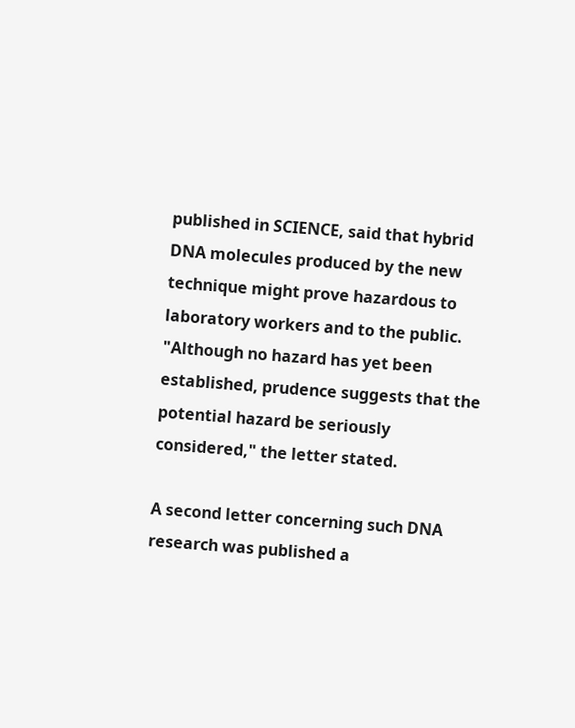published in SCIENCE, said that hybrid DNA molecules produced by the new technique might prove hazardous to laboratory workers and to the public. "Although no hazard has yet been established, prudence suggests that the potential hazard be seriously considered," the letter stated.

A second letter concerning such DNA research was published a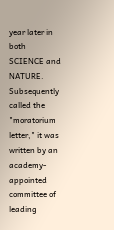year later in both SCIENCE and NATURE. Subsequently called the "moratorium letter," it was written by an academy-appointed committee of leading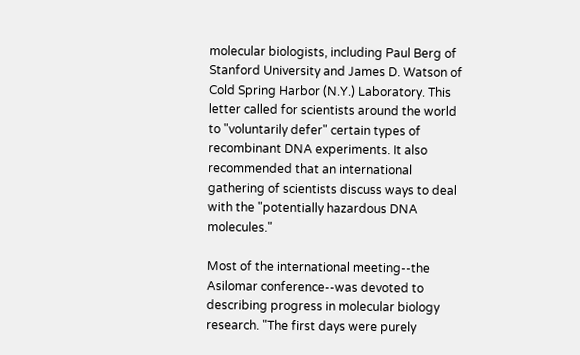molecular biologists, including Paul Berg of Stanford University and James D. Watson of Cold Spring Harbor (N.Y.) Laboratory. This letter called for scientists around the world to "voluntarily defer" certain types of recombinant DNA experiments. It also recommended that an international gathering of scientists discuss ways to deal with the "potentially hazardous DNA molecules."

Most of the international meeting--the Asilomar conference--was devoted to describing progress in molecular biology research. "The first days were purely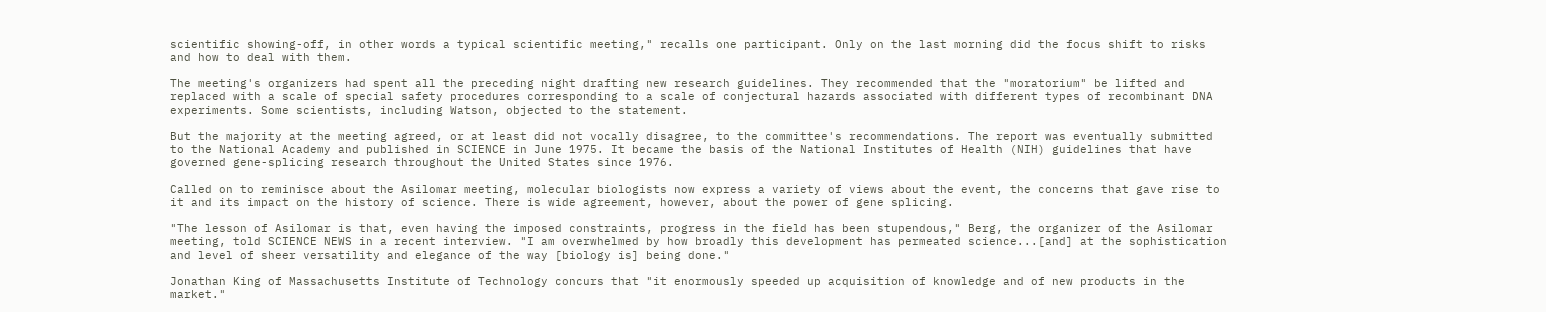scientific showing-off, in other words a typical scientific meeting," recalls one participant. Only on the last morning did the focus shift to risks and how to deal with them.

The meeting's organizers had spent all the preceding night drafting new research guidelines. They recommended that the "moratorium" be lifted and replaced with a scale of special safety procedures corresponding to a scale of conjectural hazards associated with different types of recombinant DNA experiments. Some scientists, including Watson, objected to the statement.

But the majority at the meeting agreed, or at least did not vocally disagree, to the committee's recommendations. The report was eventually submitted to the National Academy and published in SCIENCE in June 1975. It became the basis of the National Institutes of Health (NIH) guidelines that have governed gene-splicing research throughout the United States since 1976.

Called on to reminisce about the Asilomar meeting, molecular biologists now express a variety of views about the event, the concerns that gave rise to it and its impact on the history of science. There is wide agreement, however, about the power of gene splicing.

"The lesson of Asilomar is that, even having the imposed constraints, progress in the field has been stupendous," Berg, the organizer of the Asilomar meeting, told SCIENCE NEWS in a recent interview. "I am overwhelmed by how broadly this development has permeated science...[and] at the sophistication and level of sheer versatility and elegance of the way [biology is] being done."

Jonathan King of Massachusetts Institute of Technology concurs that "it enormously speeded up acquisition of knowledge and of new products in the market."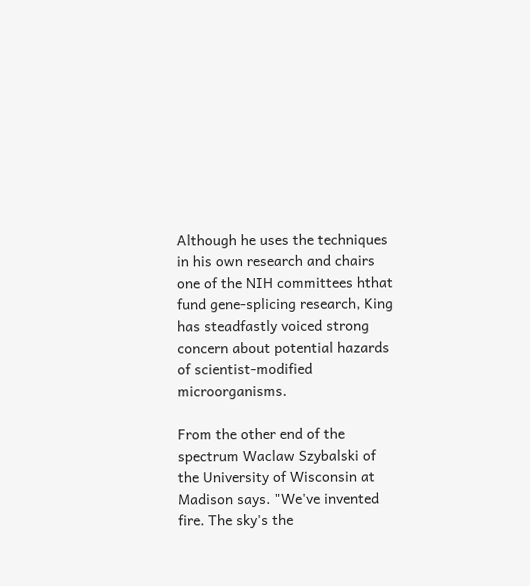Although he uses the techniques in his own research and chairs one of the NIH committees hthat fund gene-splicing research, King has steadfastly voiced strong concern about potential hazards of scientist-modified microorganisms.

From the other end of the spectrum Waclaw Szybalski of the University of Wisconsin at Madison says. "We've invented fire. The sky's the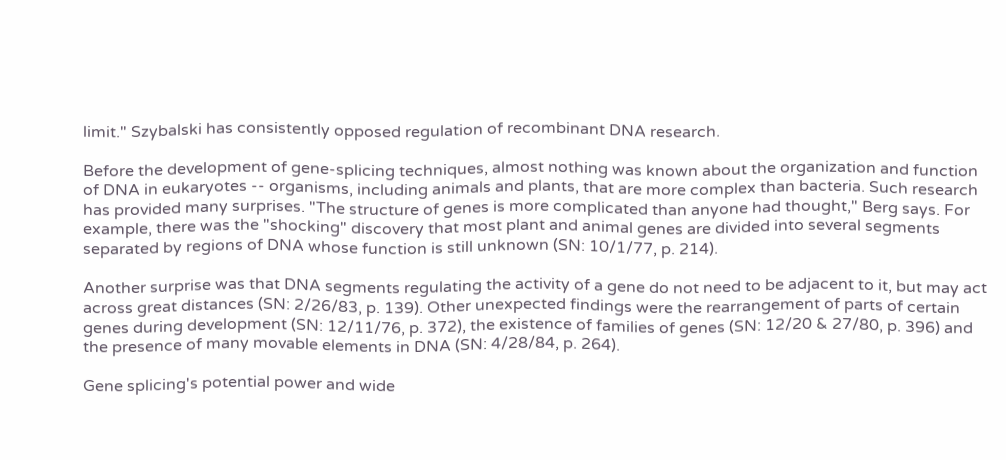limit." Szybalski has consistently opposed regulation of recombinant DNA research.

Before the development of gene-splicing techniques, almost nothing was known about the organization and function of DNA in eukaryotes -- organisms, including animals and plants, that are more complex than bacteria. Such research has provided many surprises. "The structure of genes is more complicated than anyone had thought," Berg says. For example, there was the "shocking" discovery that most plant and animal genes are divided into several segments separated by regions of DNA whose function is still unknown (SN: 10/1/77, p. 214).

Another surprise was that DNA segments regulating the activity of a gene do not need to be adjacent to it, but may act across great distances (SN: 2/26/83, p. 139). Other unexpected findings were the rearrangement of parts of certain genes during development (SN: 12/11/76, p. 372), the existence of families of genes (SN: 12/20 & 27/80, p. 396) and the presence of many movable elements in DNA (SN: 4/28/84, p. 264).

Gene splicing's potential power and wide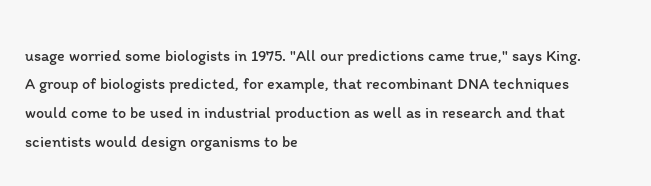usage worried some biologists in 1975. "All our predictions came true," says King. A group of biologists predicted, for example, that recombinant DNA techniques would come to be used in industrial production as well as in research and that scientists would design organisms to be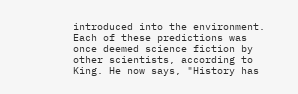introduced into the environment. Each of these predictions was once deemed science fiction by other scientists, according to King. He now says, "History has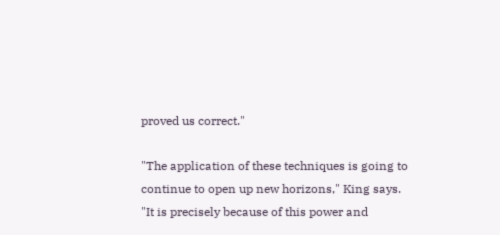proved us correct."

"The application of these techniques is going to continue to open up new horizons," King says. "It is precisely because of this power and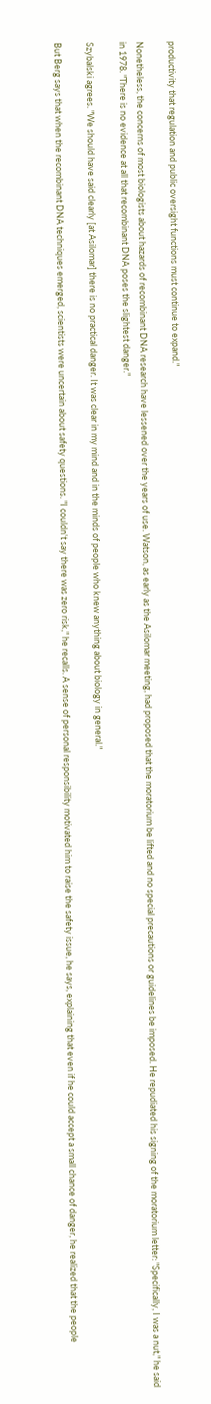productivity that regulation and public oversight functions must continue to expand."

Nonetheless, the concerns of most biologists about hazards of recombinant DNA research have lessened over the years of use. Watson, as early as the Asilomar meeting, had proposed that the moratorium be lifted and no special precautions or guidelines be imposed. He repudiated his signing of the moratorium letter: "Specifically, I was a nut," he said in 1978. "There is no evidence at all that recombinant DNA poses the slightest danger."

Szybalski agrees. "We should have said clearly [at Asilomar] there is no practical danger. It was clear in my mind and in the minds of people who knew anything about biology in general."

But Berg says that when the recombinant DNA techniques emerged, scientists were uncertain about safety questions. "I couldn't say there was zero risk," he recalls. A sense of personal responsibility motivated him to raise the safety issue, he says, explaining that even if he could accept a small chance of danger, he realized that the people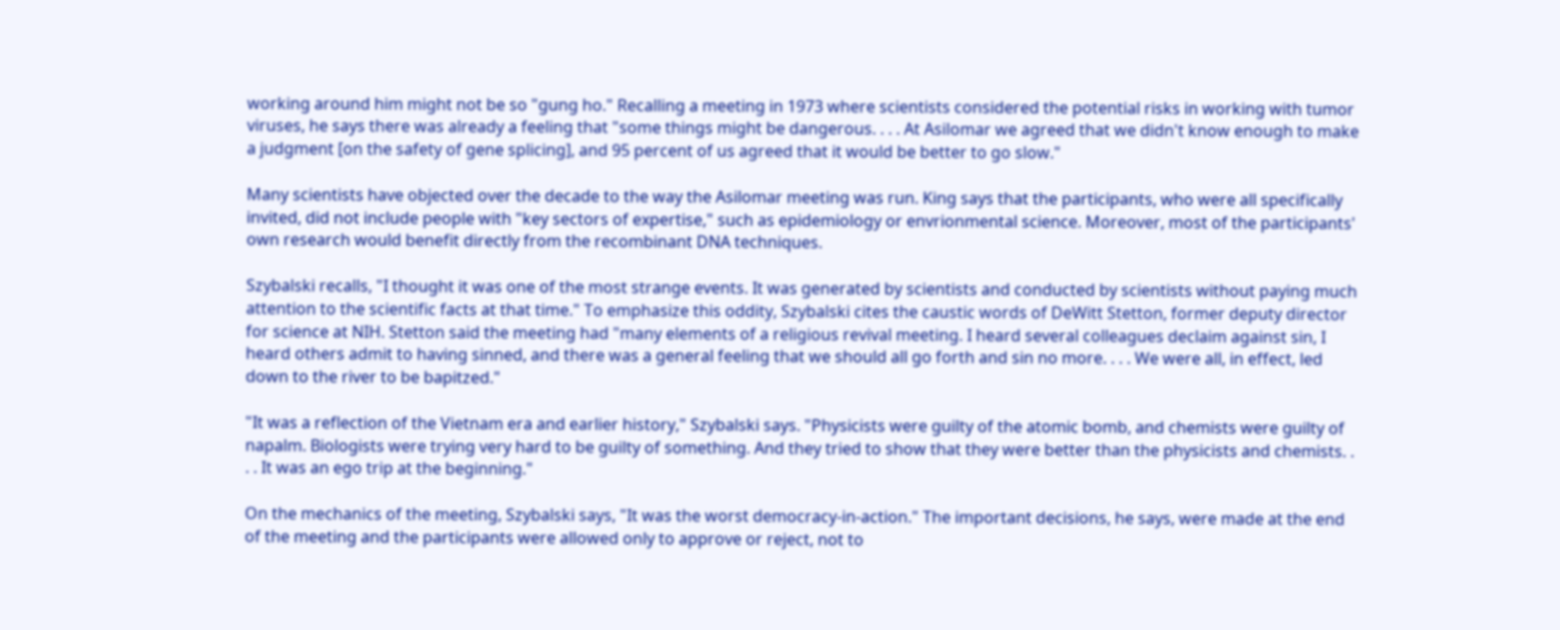working around him might not be so "gung ho." Recalling a meeting in 1973 where scientists considered the potential risks in working with tumor viruses, he says there was already a feeling that "some things might be dangerous. . . . At Asilomar we agreed that we didn't know enough to make a judgment [on the safety of gene splicing], and 95 percent of us agreed that it would be better to go slow."

Many scientists have objected over the decade to the way the Asilomar meeting was run. King says that the participants, who were all specifically invited, did not include people with "key sectors of expertise," such as epidemiology or envrionmental science. Moreover, most of the participants' own research would benefit directly from the recombinant DNA techniques.

Szybalski recalls, "I thought it was one of the most strange events. It was generated by scientists and conducted by scientists without paying much attention to the scientific facts at that time." To emphasize this oddity, Szybalski cites the caustic words of DeWitt Stetton, former deputy director for science at NIH. Stetton said the meeting had "many elements of a religious revival meeting. I heard several colleagues declaim against sin, I heard others admit to having sinned, and there was a general feeling that we should all go forth and sin no more. . . . We were all, in effect, led down to the river to be bapitzed."

"It was a reflection of the Vietnam era and earlier history," Szybalski says. "Physicists were guilty of the atomic bomb, and chemists were guilty of napalm. Biologists were trying very hard to be guilty of something. And they tried to show that they were better than the physicists and chemists. . . . It was an ego trip at the beginning."

On the mechanics of the meeting, Szybalski says, "It was the worst democracy-in-action." The important decisions, he says, were made at the end of the meeting and the participants were allowed only to approve or reject, not to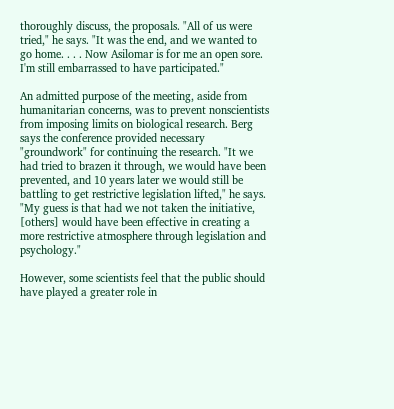thoroughly discuss, the proposals. "All of us were tried," he says. "It was the end, and we wanted to go home. . . . Now Asilomar is for me an open sore. I'm still embarrassed to have participated."

An admitted purpose of the meeting, aside from humanitarian concerns, was to prevent nonscientists from imposing limits on biological research. Berg says the conference provided necessary "groundwork" for continuing the research. "It we had tried to brazen it through, we would have been prevented, and 10 years later we would still be battling to get restrictive legislation lifted," he says. "My guess is that had we not taken the initiative, [others] would have been effective in creating a more restrictive atmosphere through legislation and psychology."

However, some scientists feel that the public should have played a greater role in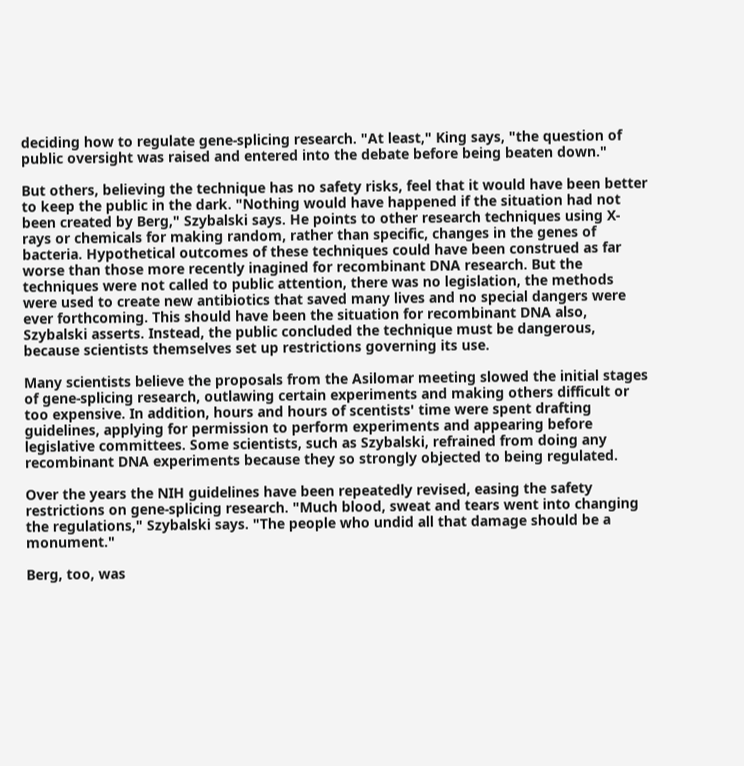deciding how to regulate gene-splicing research. "At least," King says, "the question of public oversight was raised and entered into the debate before being beaten down."

But others, believing the technique has no safety risks, feel that it would have been better to keep the public in the dark. "Nothing would have happened if the situation had not been created by Berg," Szybalski says. He points to other research techniques using X-rays or chemicals for making random, rather than specific, changes in the genes of bacteria. Hypothetical outcomes of these techniques could have been construed as far worse than those more recently inagined for recombinant DNA research. But the techniques were not called to public attention, there was no legislation, the methods were used to create new antibiotics that saved many lives and no special dangers were ever forthcoming. This should have been the situation for recombinant DNA also, Szybalski asserts. Instead, the public concluded the technique must be dangerous, because scientists themselves set up restrictions governing its use.

Many scientists believe the proposals from the Asilomar meeting slowed the initial stages of gene-splicing research, outlawing certain experiments and making others difficult or too expensive. In addition, hours and hours of scentists' time were spent drafting guidelines, applying for permission to perform experiments and appearing before legislative committees. Some scientists, such as Szybalski, refrained from doing any recombinant DNA experiments because they so strongly objected to being regulated.

Over the years the NIH guidelines have been repeatedly revised, easing the safety restrictions on gene-splicing research. "Much blood, sweat and tears went into changing the regulations," Szybalski says. "The people who undid all that damage should be a monument."

Berg, too, was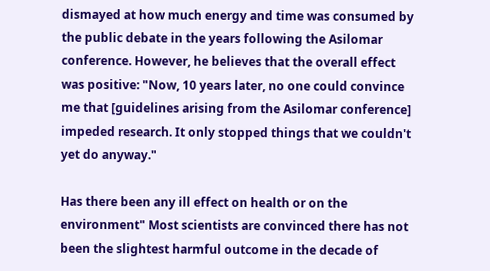dismayed at how much energy and time was consumed by the public debate in the years following the Asilomar conference. However, he believes that the overall effect was positive: "Now, 10 years later, no one could convince me that [guidelines arising from the Asilomar conference] impeded research. It only stopped things that we couldn't yet do anyway."

Has there been any ill effect on health or on the environment" Most scientists are convinced there has not been the slightest harmful outcome in the decade of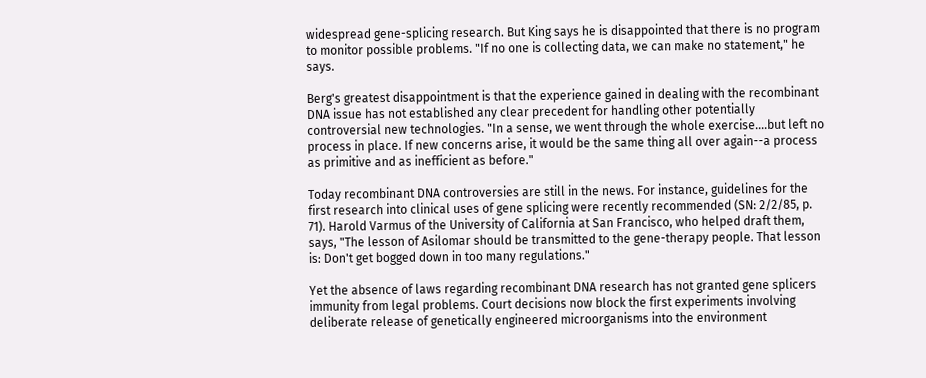widespread gene-splicing research. But King says he is disappointed that there is no program to monitor possible problems. "If no one is collecting data, we can make no statement," he says.

Berg's greatest disappointment is that the experience gained in dealing with the recombinant DNA issue has not established any clear precedent for handling other potentially controversial new technologies. "In a sense, we went through the whole exercise....but left no process in place. If new concerns arise, it would be the same thing all over again--a process as primitive and as inefficient as before."

Today recombinant DNA controversies are still in the news. For instance, guidelines for the first research into clinical uses of gene splicing were recently recommended (SN: 2/2/85, p. 71). Harold Varmus of the University of California at San Francisco, who helped draft them, says, "The lesson of Asilomar should be transmitted to the gene-therapy people. That lesson is: Don't get bogged down in too many regulations."

Yet the absence of laws regarding recombinant DNA research has not granted gene splicers immunity from legal problems. Court decisions now block the first experiments involving deliberate release of genetically engineered microorganisms into the environment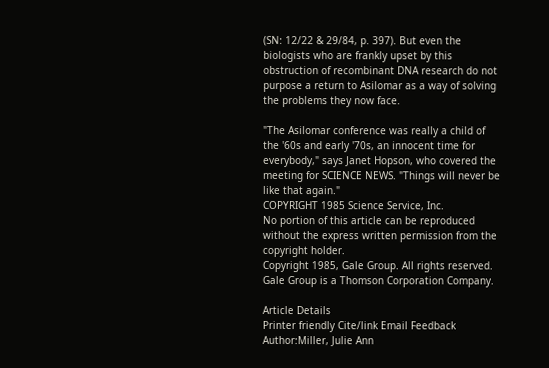(SN: 12/22 & 29/84, p. 397). But even the biologists who are frankly upset by this obstruction of recombinant DNA research do not purpose a return to Asilomar as a way of solving the problems they now face.

"The Asilomar conference was really a child of the '60s and early '70s, an innocent time for everybody," says Janet Hopson, who covered the meeting for SCIENCE NEWS. "Things will never be like that again."
COPYRIGHT 1985 Science Service, Inc.
No portion of this article can be reproduced without the express written permission from the copyright holder.
Copyright 1985, Gale Group. All rights reserved. Gale Group is a Thomson Corporation Company.

Article Details
Printer friendly Cite/link Email Feedback
Author:Miller, Julie Ann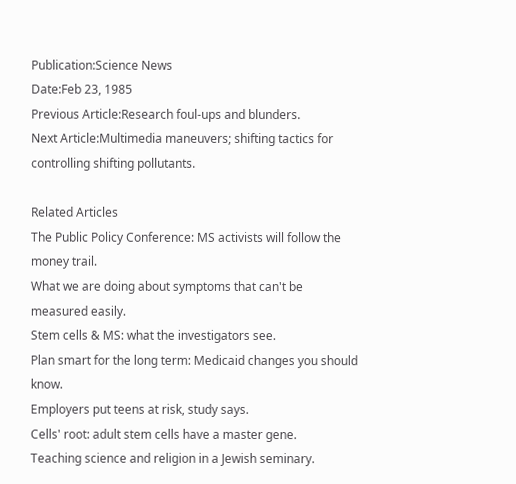Publication:Science News
Date:Feb 23, 1985
Previous Article:Research foul-ups and blunders.
Next Article:Multimedia maneuvers; shifting tactics for controlling shifting pollutants.

Related Articles
The Public Policy Conference: MS activists will follow the money trail.
What we are doing about symptoms that can't be measured easily.
Stem cells & MS: what the investigators see.
Plan smart for the long term: Medicaid changes you should know.
Employers put teens at risk, study says.
Cells' root: adult stem cells have a master gene.
Teaching science and religion in a Jewish seminary.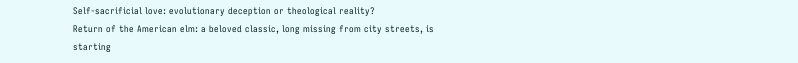Self-sacrificial love: evolutionary deception or theological reality?
Return of the American elm: a beloved classic, long missing from city streets, is starting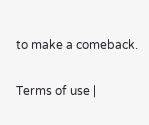to make a comeback.

Terms of use |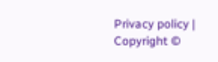Privacy policy | Copyright ©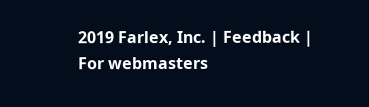2019 Farlex, Inc. | Feedback | For webmasters